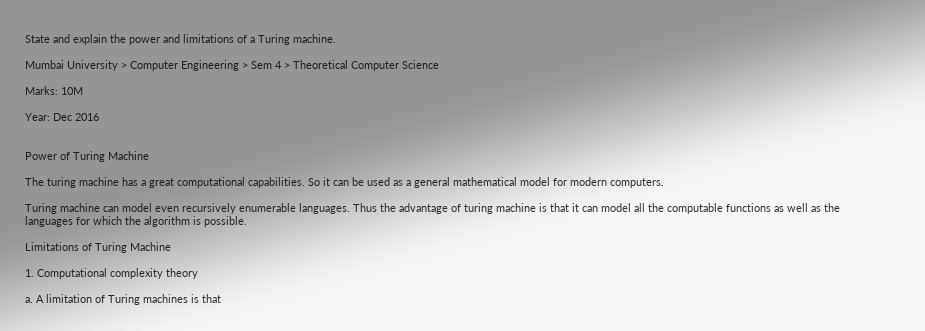State and explain the power and limitations of a Turing machine.

Mumbai University > Computer Engineering > Sem 4 > Theoretical Computer Science

Marks: 10M

Year: Dec 2016


Power of Turing Machine

The turing machine has a great computational capabilities. So it can be used as a general mathematical model for modern computers.

Turing machine can model even recursively enumerable languages. Thus the advantage of turing machine is that it can model all the computable functions as well as the languages for which the algorithm is possible.

Limitations of Turing Machine

1. Computational complexity theory

a. A limitation of Turing machines is that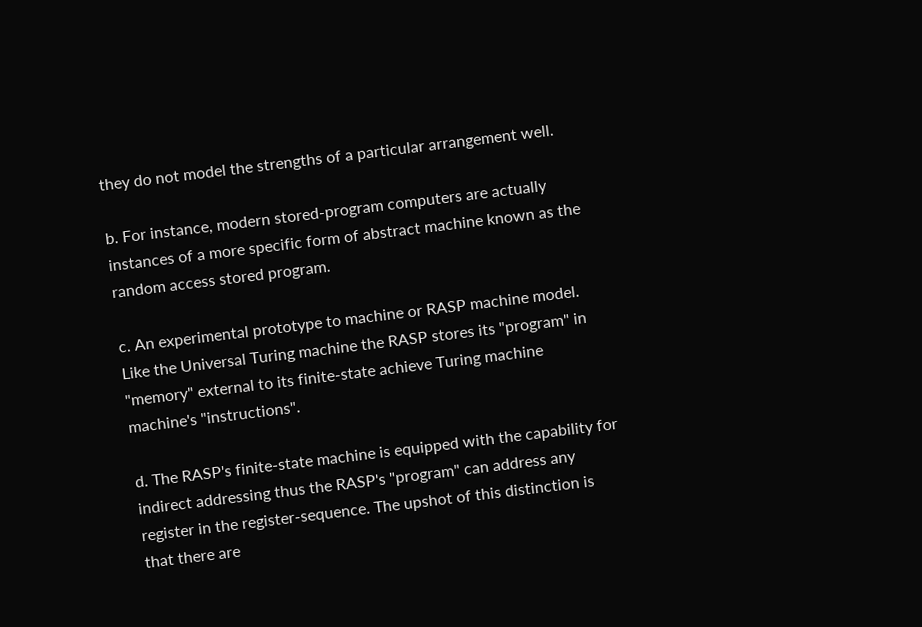they do not model the strengths of a particular arrangement well.

b. For instance, modern stored-program computers are actually instances of a more specific form of abstract machine known as the random access stored program.

c. An experimental prototype to machine or RASP machine model. Like the Universal Turing machine the RASP stores its "program" in "memory" external to its finite-state achieve Turing machine machine's "instructions".

d. The RASP's finite-state machine is equipped with the capability for indirect addressing thus the RASP's "program" can address any register in the register-sequence. The upshot of this distinction is that there are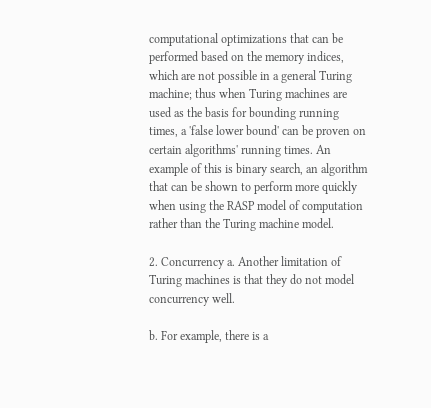computational optimizations that can be performed based on the memory indices, which are not possible in a general Turing machine; thus when Turing machines are used as the basis for bounding running times, a 'false lower bound' can be proven on certain algorithms' running times. An example of this is binary search, an algorithm that can be shown to perform more quickly when using the RASP model of computation rather than the Turing machine model.

2. Concurrency a. Another limitation of Turing machines is that they do not model concurrency well.

b. For example, there is a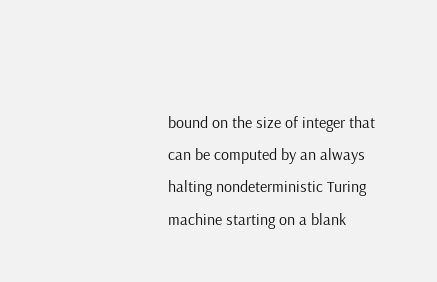bound on the size of integer that can be computed by an always halting nondeterministic Turing machine starting on a blank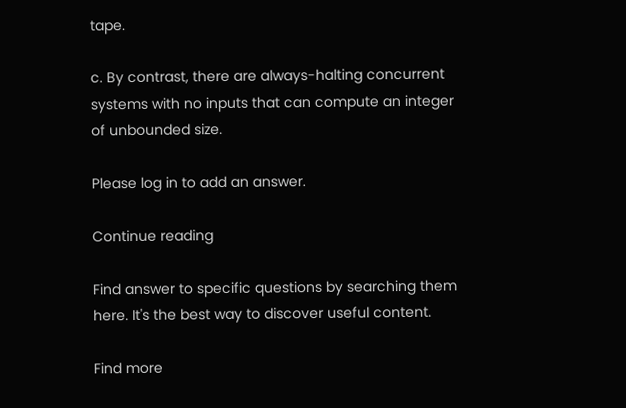tape.

c. By contrast, there are always-halting concurrent systems with no inputs that can compute an integer of unbounded size.

Please log in to add an answer.

Continue reading

Find answer to specific questions by searching them here. It's the best way to discover useful content.

Find more